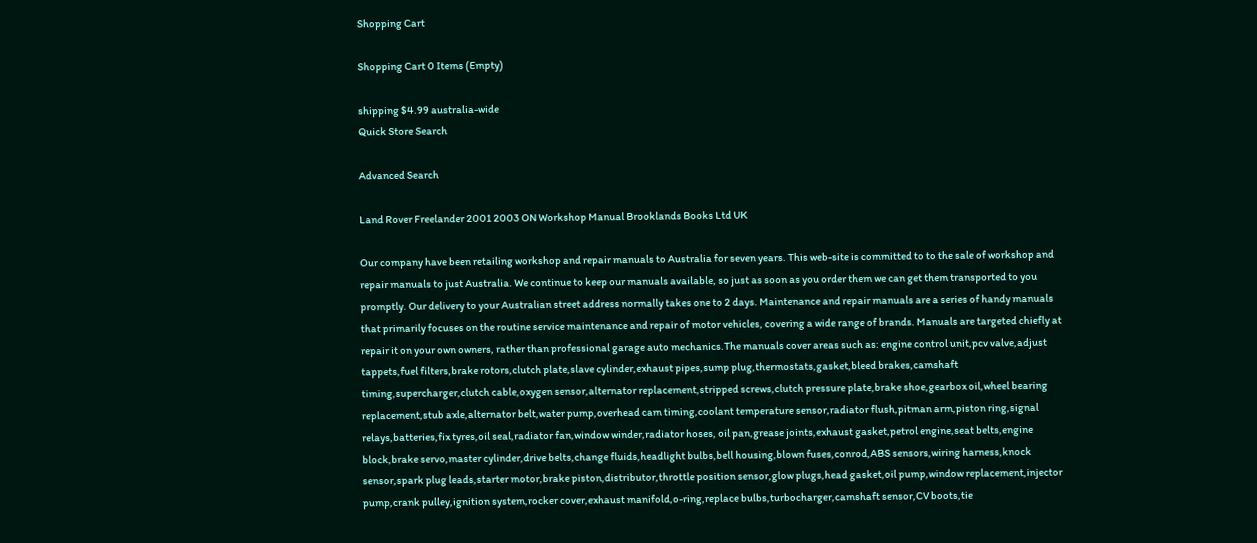Shopping Cart

Shopping Cart 0 Items (Empty)

shipping $4.99 australia-wide
Quick Store Search

Advanced Search

Land Rover Freelander 2001 2003 ON Workshop Manual Brooklands Books Ltd UK

Our company have been retailing workshop and repair manuals to Australia for seven years. This web-site is committed to to the sale of workshop and repair manuals to just Australia. We continue to keep our manuals available, so just as soon as you order them we can get them transported to you promptly. Our delivery to your Australian street address normally takes one to 2 days. Maintenance and repair manuals are a series of handy manuals that primarily focuses on the routine service maintenance and repair of motor vehicles, covering a wide range of brands. Manuals are targeted chiefly at repair it on your own owners, rather than professional garage auto mechanics.The manuals cover areas such as: engine control unit,pcv valve,adjust tappets,fuel filters,brake rotors,clutch plate,slave cylinder,exhaust pipes,sump plug,thermostats,gasket,bleed brakes,camshaft timing,supercharger,clutch cable,oxygen sensor,alternator replacement,stripped screws,clutch pressure plate,brake shoe,gearbox oil,wheel bearing replacement,stub axle,alternator belt,water pump,overhead cam timing,coolant temperature sensor,radiator flush,pitman arm,piston ring,signal relays,batteries,fix tyres,oil seal,radiator fan,window winder,radiator hoses, oil pan,grease joints,exhaust gasket,petrol engine,seat belts,engine block,brake servo,master cylinder,drive belts,change fluids,headlight bulbs,bell housing,blown fuses,conrod,ABS sensors,wiring harness,knock sensor,spark plug leads,starter motor,brake piston,distributor,throttle position sensor,glow plugs,head gasket,oil pump,window replacement,injector pump,crank pulley,ignition system,rocker cover,exhaust manifold,o-ring,replace bulbs,turbocharger,camshaft sensor,CV boots,tie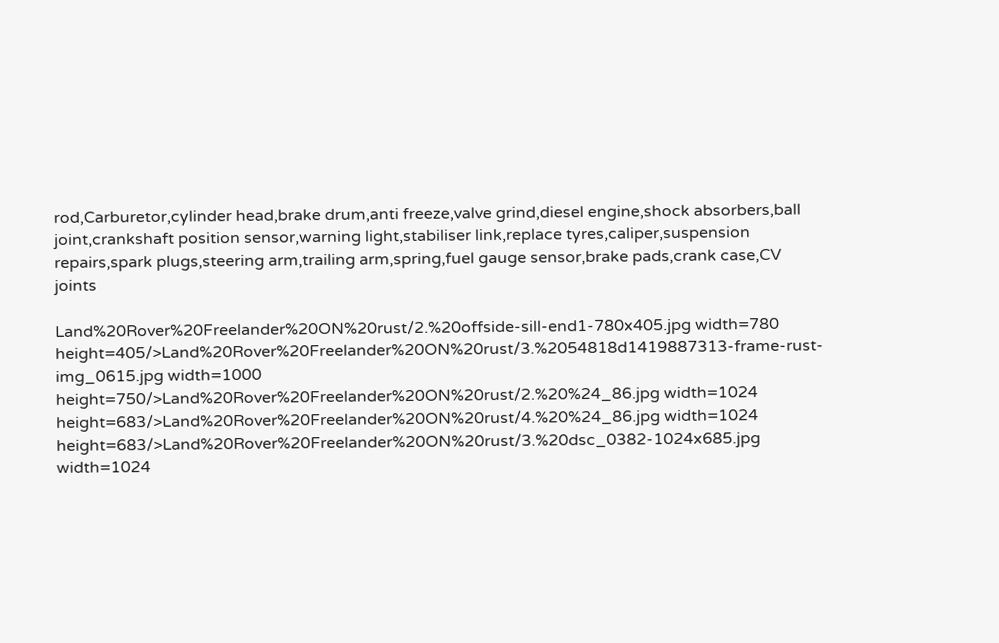rod,Carburetor,cylinder head,brake drum,anti freeze,valve grind,diesel engine,shock absorbers,ball joint,crankshaft position sensor,warning light,stabiliser link,replace tyres,caliper,suspension repairs,spark plugs,steering arm,trailing arm,spring,fuel gauge sensor,brake pads,crank case,CV joints

Land%20Rover%20Freelander%20ON%20rust/2.%20offside-sill-end1-780x405.jpg width=780 height=405/>Land%20Rover%20Freelander%20ON%20rust/3.%2054818d1419887313-frame-rust-img_0615.jpg width=1000 height=750/>Land%20Rover%20Freelander%20ON%20rust/2.%20%24_86.jpg width=1024 height=683/>Land%20Rover%20Freelander%20ON%20rust/4.%20%24_86.jpg width=1024 height=683/>Land%20Rover%20Freelander%20ON%20rust/3.%20dsc_0382-1024x685.jpg width=1024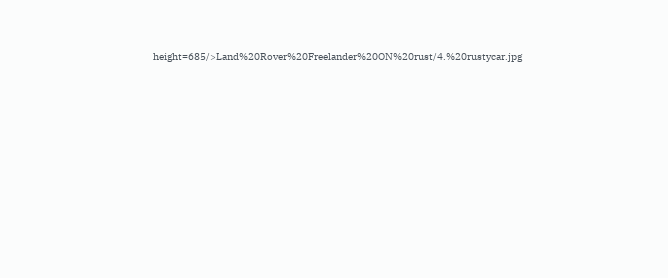height=685/>Land%20Rover%20Freelander%20ON%20rust/4.%20rustycar.jpg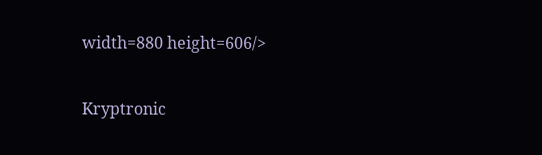width=880 height=606/>

Kryptronic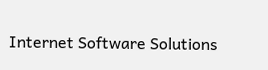Internet Software Solutions